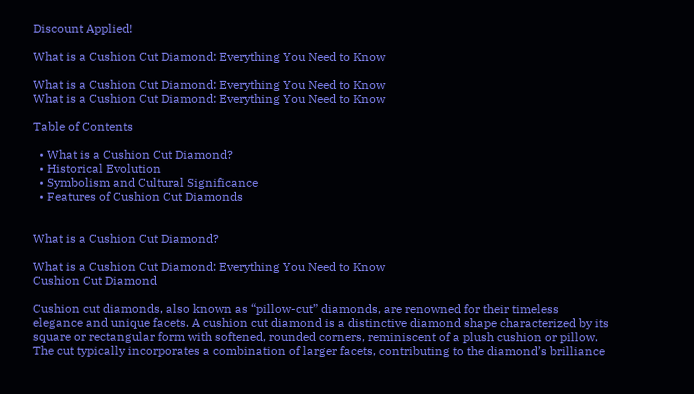Discount Applied!

What is a Cushion Cut Diamond: Everything You Need to Know

What is a Cushion Cut Diamond: Everything You Need to Know
What is a Cushion Cut Diamond: Everything You Need to Know

Table of Contents

  • What is a Cushion Cut Diamond?
  • Historical Evolution
  • Symbolism and Cultural Significance
  • Features of Cushion Cut Diamonds


What is a Cushion Cut Diamond?

What is a Cushion Cut Diamond: Everything You Need to Know
Cushion Cut Diamond

Cushion cut diamonds, also known as “pillow-cut” diamonds, are renowned for their timeless elegance and unique facets. A cushion cut diamond is a distinctive diamond shape characterized by its square or rectangular form with softened, rounded corners, reminiscent of a plush cushion or pillow. The cut typically incorporates a combination of larger facets, contributing to the diamond’s brilliance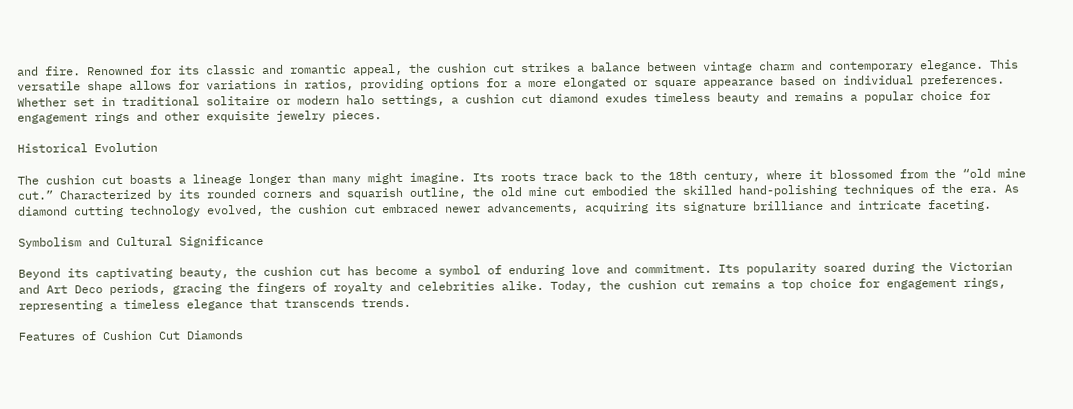and fire. Renowned for its classic and romantic appeal, the cushion cut strikes a balance between vintage charm and contemporary elegance. This versatile shape allows for variations in ratios, providing options for a more elongated or square appearance based on individual preferences. Whether set in traditional solitaire or modern halo settings, a cushion cut diamond exudes timeless beauty and remains a popular choice for engagement rings and other exquisite jewelry pieces.

Historical Evolution

The cushion cut boasts a lineage longer than many might imagine. Its roots trace back to the 18th century, where it blossomed from the “old mine cut.” Characterized by its rounded corners and squarish outline, the old mine cut embodied the skilled hand-polishing techniques of the era. As diamond cutting technology evolved, the cushion cut embraced newer advancements, acquiring its signature brilliance and intricate faceting.

Symbolism and Cultural Significance

Beyond its captivating beauty, the cushion cut has become a symbol of enduring love and commitment. Its popularity soared during the Victorian and Art Deco periods, gracing the fingers of royalty and celebrities alike. Today, the cushion cut remains a top choice for engagement rings, representing a timeless elegance that transcends trends.

Features of Cushion Cut Diamonds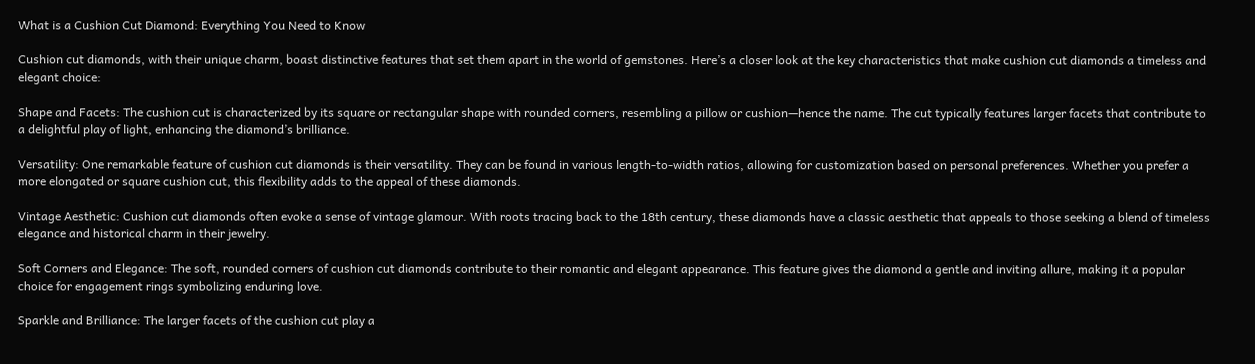What is a Cushion Cut Diamond: Everything You Need to Know

Cushion cut diamonds, with their unique charm, boast distinctive features that set them apart in the world of gemstones. Here’s a closer look at the key characteristics that make cushion cut diamonds a timeless and elegant choice:

Shape and Facets: The cushion cut is characterized by its square or rectangular shape with rounded corners, resembling a pillow or cushion—hence the name. The cut typically features larger facets that contribute to a delightful play of light, enhancing the diamond’s brilliance.

Versatility: One remarkable feature of cushion cut diamonds is their versatility. They can be found in various length-to-width ratios, allowing for customization based on personal preferences. Whether you prefer a more elongated or square cushion cut, this flexibility adds to the appeal of these diamonds.

Vintage Aesthetic: Cushion cut diamonds often evoke a sense of vintage glamour. With roots tracing back to the 18th century, these diamonds have a classic aesthetic that appeals to those seeking a blend of timeless elegance and historical charm in their jewelry.

Soft Corners and Elegance: The soft, rounded corners of cushion cut diamonds contribute to their romantic and elegant appearance. This feature gives the diamond a gentle and inviting allure, making it a popular choice for engagement rings symbolizing enduring love.

Sparkle and Brilliance: The larger facets of the cushion cut play a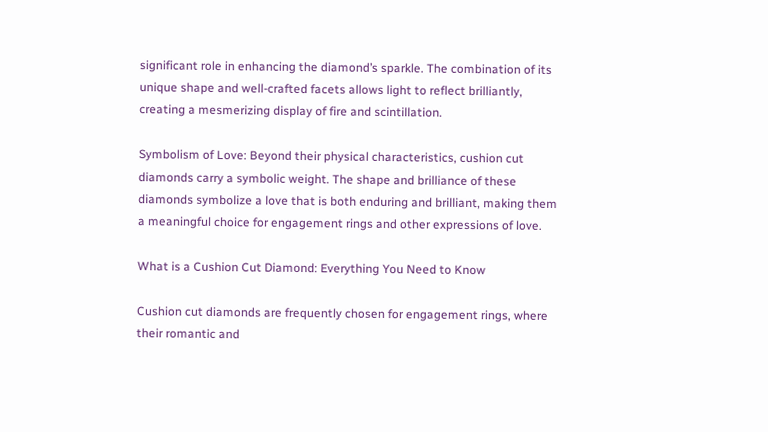significant role in enhancing the diamond’s sparkle. The combination of its unique shape and well-crafted facets allows light to reflect brilliantly, creating a mesmerizing display of fire and scintillation.

Symbolism of Love: Beyond their physical characteristics, cushion cut diamonds carry a symbolic weight. The shape and brilliance of these diamonds symbolize a love that is both enduring and brilliant, making them a meaningful choice for engagement rings and other expressions of love.

What is a Cushion Cut Diamond: Everything You Need to Know

Cushion cut diamonds are frequently chosen for engagement rings, where their romantic and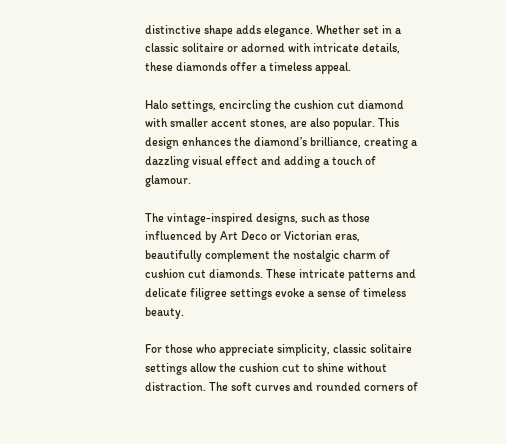distinctive shape adds elegance. Whether set in a classic solitaire or adorned with intricate details, these diamonds offer a timeless appeal.

Halo settings, encircling the cushion cut diamond with smaller accent stones, are also popular. This design enhances the diamond’s brilliance, creating a dazzling visual effect and adding a touch of glamour.

The vintage-inspired designs, such as those influenced by Art Deco or Victorian eras, beautifully complement the nostalgic charm of cushion cut diamonds. These intricate patterns and delicate filigree settings evoke a sense of timeless beauty.

For those who appreciate simplicity, classic solitaire settings allow the cushion cut to shine without distraction. The soft curves and rounded corners of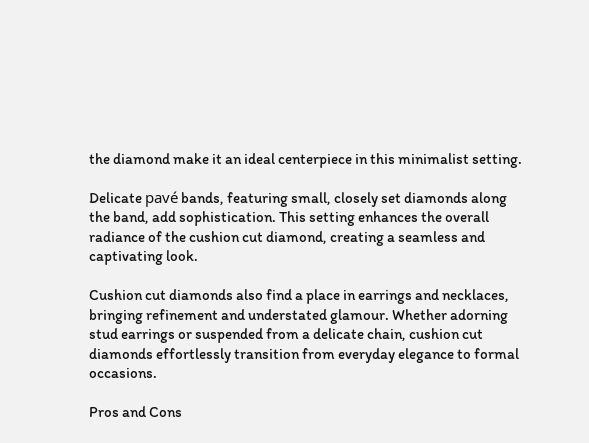the diamond make it an ideal centerpiece in this minimalist setting.

Delicate pavé bands, featuring small, closely set diamonds along the band, add sophistication. This setting enhances the overall radiance of the cushion cut diamond, creating a seamless and captivating look.

Cushion cut diamonds also find a place in earrings and necklaces, bringing refinement and understated glamour. Whether adorning stud earrings or suspended from a delicate chain, cushion cut diamonds effortlessly transition from everyday elegance to formal occasions.

Pros and Cons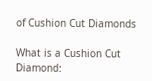of Cushion Cut Diamonds

What is a Cushion Cut Diamond: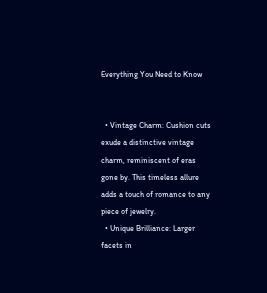Everything You Need to Know


  • Vintage Charm: Cushion cuts exude a distinctive vintage charm, reminiscent of eras gone by. This timeless allure adds a touch of romance to any piece of jewelry.
  • Unique Brilliance: Larger facets in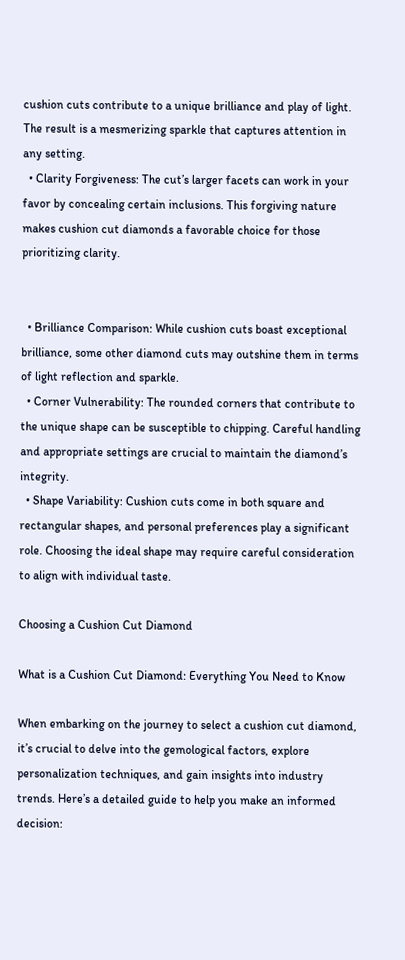cushion cuts contribute to a unique brilliance and play of light. The result is a mesmerizing sparkle that captures attention in any setting.
  • Clarity Forgiveness: The cut’s larger facets can work in your favor by concealing certain inclusions. This forgiving nature makes cushion cut diamonds a favorable choice for those prioritizing clarity.


  • Brilliance Comparison: While cushion cuts boast exceptional brilliance, some other diamond cuts may outshine them in terms of light reflection and sparkle.
  • Corner Vulnerability: The rounded corners that contribute to the unique shape can be susceptible to chipping. Careful handling and appropriate settings are crucial to maintain the diamond’s integrity.
  • Shape Variability: Cushion cuts come in both square and rectangular shapes, and personal preferences play a significant role. Choosing the ideal shape may require careful consideration to align with individual taste.

Choosing a Cushion Cut Diamond

What is a Cushion Cut Diamond: Everything You Need to Know

When embarking on the journey to select a cushion cut diamond, it’s crucial to delve into the gemological factors, explore personalization techniques, and gain insights into industry trends. Here’s a detailed guide to help you make an informed decision: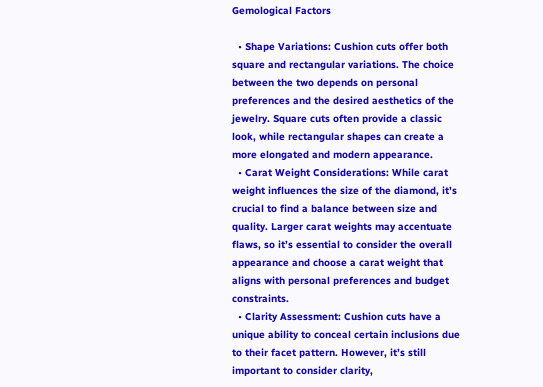Gemological Factors

  • Shape Variations: Cushion cuts offer both square and rectangular variations. The choice between the two depends on personal preferences and the desired aesthetics of the jewelry. Square cuts often provide a classic look, while rectangular shapes can create a more elongated and modern appearance.
  • Carat Weight Considerations: While carat weight influences the size of the diamond, it’s crucial to find a balance between size and quality. Larger carat weights may accentuate flaws, so it’s essential to consider the overall appearance and choose a carat weight that aligns with personal preferences and budget constraints.
  • Clarity Assessment: Cushion cuts have a unique ability to conceal certain inclusions due to their facet pattern. However, it’s still important to consider clarity,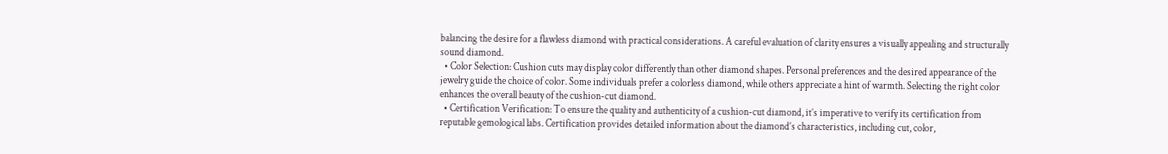balancing the desire for a flawless diamond with practical considerations. A careful evaluation of clarity ensures a visually appealing and structurally sound diamond.
  • Color Selection: Cushion cuts may display color differently than other diamond shapes. Personal preferences and the desired appearance of the jewelry guide the choice of color. Some individuals prefer a colorless diamond, while others appreciate a hint of warmth. Selecting the right color enhances the overall beauty of the cushion-cut diamond.
  • Certification Verification: To ensure the quality and authenticity of a cushion-cut diamond, it’s imperative to verify its certification from reputable gemological labs. Certification provides detailed information about the diamond’s characteristics, including cut, color,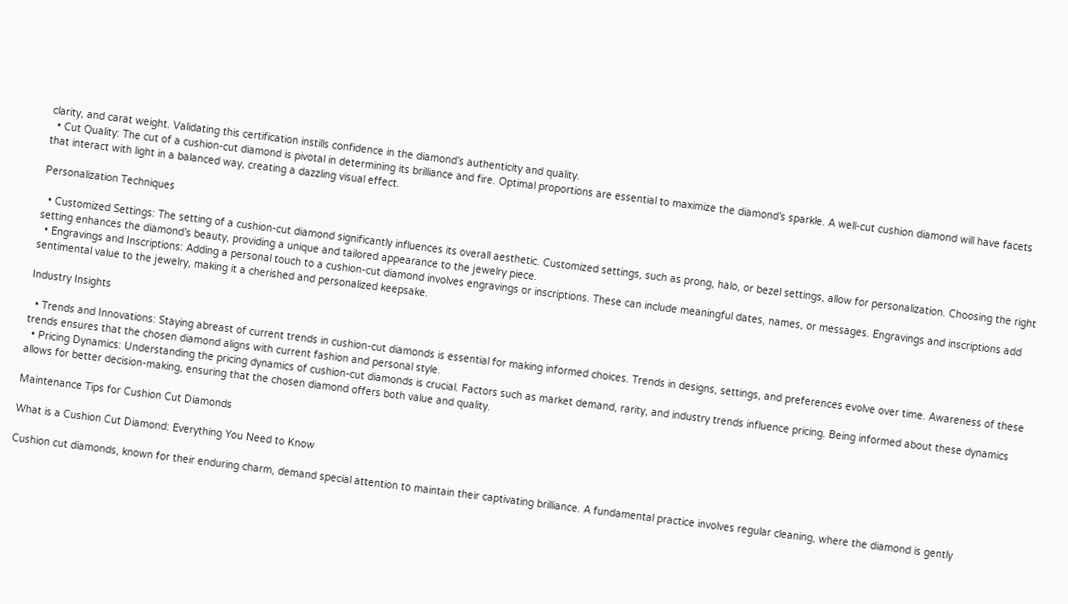clarity, and carat weight. Validating this certification instills confidence in the diamond’s authenticity and quality.
  • Cut Quality: The cut of a cushion-cut diamond is pivotal in determining its brilliance and fire. Optimal proportions are essential to maximize the diamond’s sparkle. A well-cut cushion diamond will have facets that interact with light in a balanced way, creating a dazzling visual effect.

Personalization Techniques

  • Customized Settings: The setting of a cushion-cut diamond significantly influences its overall aesthetic. Customized settings, such as prong, halo, or bezel settings, allow for personalization. Choosing the right setting enhances the diamond’s beauty, providing a unique and tailored appearance to the jewelry piece.
  • Engravings and Inscriptions: Adding a personal touch to a cushion-cut diamond involves engravings or inscriptions. These can include meaningful dates, names, or messages. Engravings and inscriptions add sentimental value to the jewelry, making it a cherished and personalized keepsake.

Industry Insights

  • Trends and Innovations: Staying abreast of current trends in cushion-cut diamonds is essential for making informed choices. Trends in designs, settings, and preferences evolve over time. Awareness of these trends ensures that the chosen diamond aligns with current fashion and personal style.
  • Pricing Dynamics: Understanding the pricing dynamics of cushion-cut diamonds is crucial. Factors such as market demand, rarity, and industry trends influence pricing. Being informed about these dynamics allows for better decision-making, ensuring that the chosen diamond offers both value and quality.

Maintenance Tips for Cushion Cut Diamonds

What is a Cushion Cut Diamond: Everything You Need to Know

Cushion cut diamonds, known for their enduring charm, demand special attention to maintain their captivating brilliance. A fundamental practice involves regular cleaning, where the diamond is gently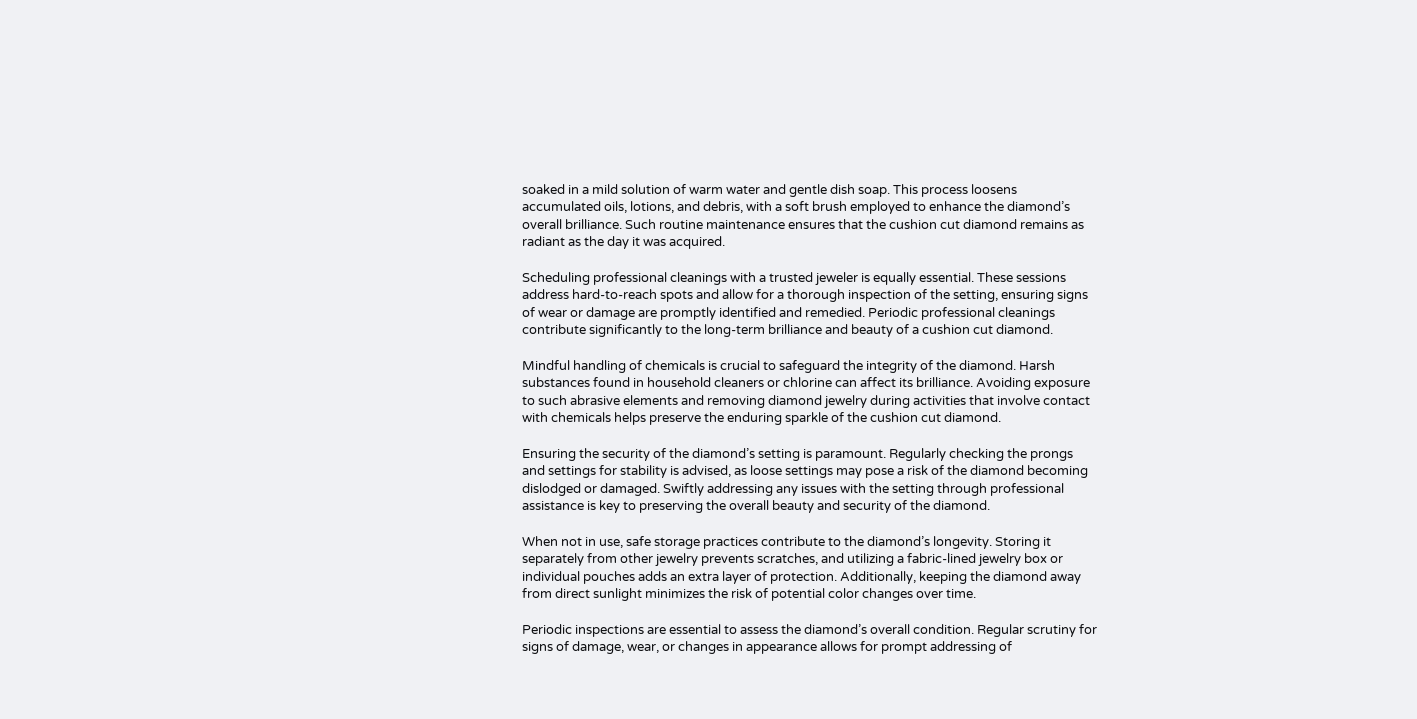soaked in a mild solution of warm water and gentle dish soap. This process loosens accumulated oils, lotions, and debris, with a soft brush employed to enhance the diamond’s overall brilliance. Such routine maintenance ensures that the cushion cut diamond remains as radiant as the day it was acquired.

Scheduling professional cleanings with a trusted jeweler is equally essential. These sessions address hard-to-reach spots and allow for a thorough inspection of the setting, ensuring signs of wear or damage are promptly identified and remedied. Periodic professional cleanings contribute significantly to the long-term brilliance and beauty of a cushion cut diamond.

Mindful handling of chemicals is crucial to safeguard the integrity of the diamond. Harsh substances found in household cleaners or chlorine can affect its brilliance. Avoiding exposure to such abrasive elements and removing diamond jewelry during activities that involve contact with chemicals helps preserve the enduring sparkle of the cushion cut diamond.

Ensuring the security of the diamond’s setting is paramount. Regularly checking the prongs and settings for stability is advised, as loose settings may pose a risk of the diamond becoming dislodged or damaged. Swiftly addressing any issues with the setting through professional assistance is key to preserving the overall beauty and security of the diamond.

When not in use, safe storage practices contribute to the diamond’s longevity. Storing it separately from other jewelry prevents scratches, and utilizing a fabric-lined jewelry box or individual pouches adds an extra layer of protection. Additionally, keeping the diamond away from direct sunlight minimizes the risk of potential color changes over time.

Periodic inspections are essential to assess the diamond’s overall condition. Regular scrutiny for signs of damage, wear, or changes in appearance allows for prompt addressing of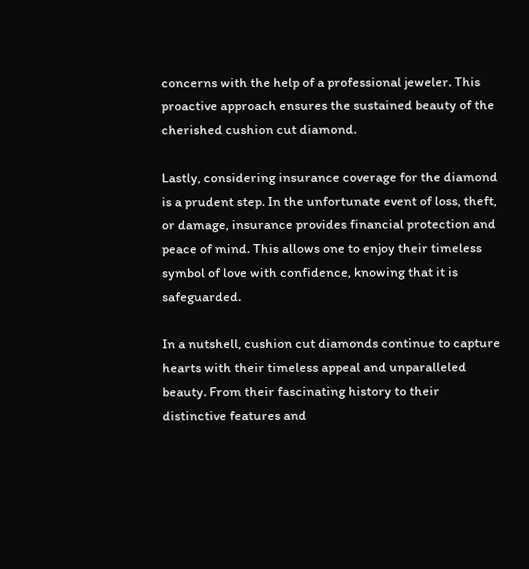concerns with the help of a professional jeweler. This proactive approach ensures the sustained beauty of the cherished cushion cut diamond.

Lastly, considering insurance coverage for the diamond is a prudent step. In the unfortunate event of loss, theft, or damage, insurance provides financial protection and peace of mind. This allows one to enjoy their timeless symbol of love with confidence, knowing that it is safeguarded.

In a nutshell, cushion cut diamonds continue to capture hearts with their timeless appeal and unparalleled beauty. From their fascinating history to their distinctive features and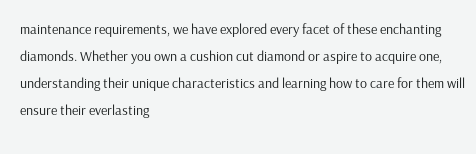maintenance requirements, we have explored every facet of these enchanting diamonds. Whether you own a cushion cut diamond or aspire to acquire one, understanding their unique characteristics and learning how to care for them will ensure their everlasting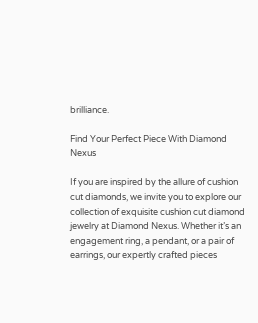brilliance.

Find Your Perfect Piece With Diamond Nexus

If you are inspired by the allure of cushion cut diamonds, we invite you to explore our collection of exquisite cushion cut diamond jewelry at Diamond Nexus. Whether it’s an engagement ring, a pendant, or a pair of earrings, our expertly crafted pieces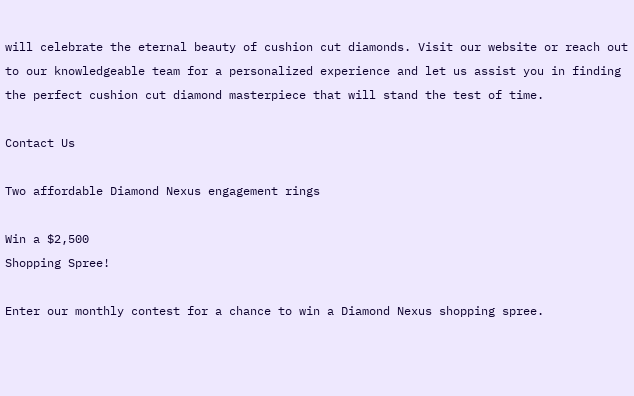will celebrate the eternal beauty of cushion cut diamonds. Visit our website or reach out to our knowledgeable team for a personalized experience and let us assist you in finding the perfect cushion cut diamond masterpiece that will stand the test of time.

Contact Us

Two affordable Diamond Nexus engagement rings

Win a $2,500
Shopping Spree!

Enter our monthly contest for a chance to win a Diamond Nexus shopping spree.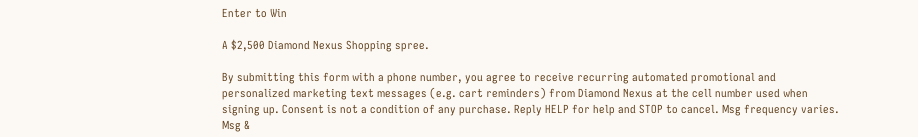Enter to Win

A $2,500 Diamond Nexus Shopping spree.

By submitting this form with a phone number, you agree to receive recurring automated promotional and personalized marketing text messages (e.g. cart reminders) from Diamond Nexus at the cell number used when signing up. Consent is not a condition of any purchase. Reply HELP for help and STOP to cancel. Msg frequency varies. Msg &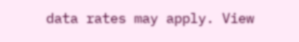data rates may apply. View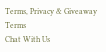Terms, Privacy & Giveaway Terms
Chat With Us